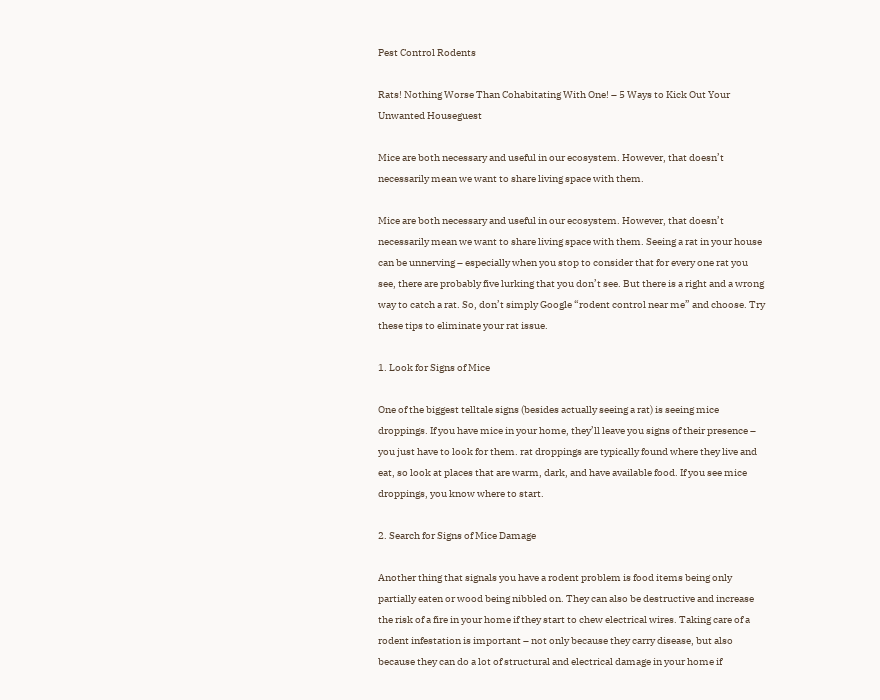Pest Control Rodents

Rats! Nothing Worse Than Cohabitating With One! – 5 Ways to Kick Out Your Unwanted Houseguest

Mice are both necessary and useful in our ecosystem. However, that doesn’t necessarily mean we want to share living space with them.

Mice are both necessary and useful in our ecosystem. However, that doesn’t necessarily mean we want to share living space with them. Seeing a rat in your house can be unnerving – especially when you stop to consider that for every one rat you see, there are probably five lurking that you don’t see. But there is a right and a wrong way to catch a rat. So, don’t simply Google “rodent control near me” and choose. Try these tips to eliminate your rat issue.

1. Look for Signs of Mice

One of the biggest telltale signs (besides actually seeing a rat) is seeing mice droppings. If you have mice in your home, they’ll leave you signs of their presence – you just have to look for them. rat droppings are typically found where they live and eat, so look at places that are warm, dark, and have available food. If you see mice droppings, you know where to start.

2. Search for Signs of Mice Damage

Another thing that signals you have a rodent problem is food items being only partially eaten or wood being nibbled on. They can also be destructive and increase the risk of a fire in your home if they start to chew electrical wires. Taking care of a rodent infestation is important – not only because they carry disease, but also because they can do a lot of structural and electrical damage in your home if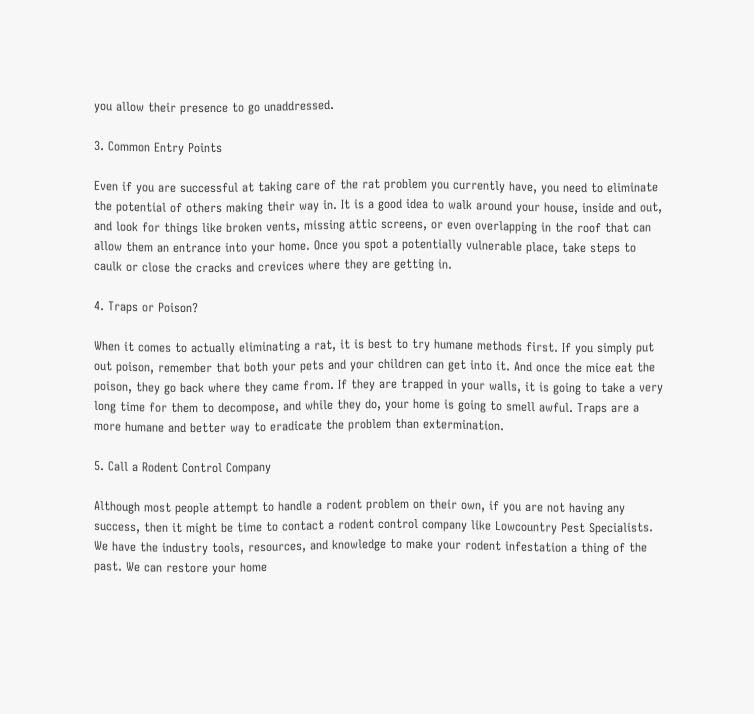you allow their presence to go unaddressed.

3. Common Entry Points

Even if you are successful at taking care of the rat problem you currently have, you need to eliminate the potential of others making their way in. It is a good idea to walk around your house, inside and out, and look for things like broken vents, missing attic screens, or even overlapping in the roof that can allow them an entrance into your home. Once you spot a potentially vulnerable place, take steps to caulk or close the cracks and crevices where they are getting in.

4. Traps or Poison?

When it comes to actually eliminating a rat, it is best to try humane methods first. If you simply put out poison, remember that both your pets and your children can get into it. And once the mice eat the poison, they go back where they came from. If they are trapped in your walls, it is going to take a very long time for them to decompose, and while they do, your home is going to smell awful. Traps are a more humane and better way to eradicate the problem than extermination.

5. Call a Rodent Control Company

Although most people attempt to handle a rodent problem on their own, if you are not having any success, then it might be time to contact a rodent control company like Lowcountry Pest Specialists. We have the industry tools, resources, and knowledge to make your rodent infestation a thing of the past. We can restore your home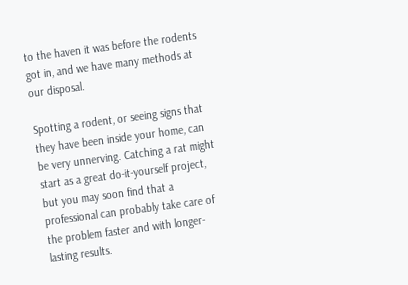to the haven it was before the rodents got in, and we have many methods at our disposal.

Spotting a rodent, or seeing signs that they have been inside your home, can be very unnerving. Catching a rat might start as a great do-it-yourself project, but you may soon find that a professional can probably take care of the problem faster and with longer-lasting results.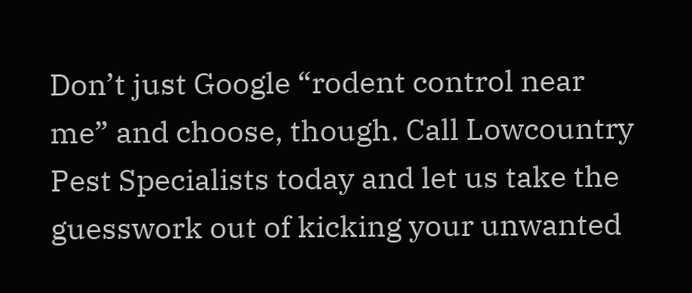Don’t just Google “rodent control near me” and choose, though. Call Lowcountry Pest Specialists today and let us take the guesswork out of kicking your unwanted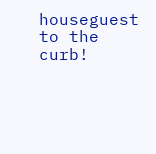houseguest to the curb!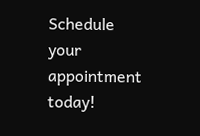Schedule your appointment today!